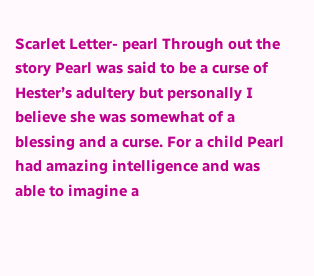Scarlet Letter- pearl Through out the story Pearl was said to be a curse of Hester’s adultery but personally I believe she was somewhat of a blessing and a curse. For a child Pearl had amazing intelligence and was able to imagine a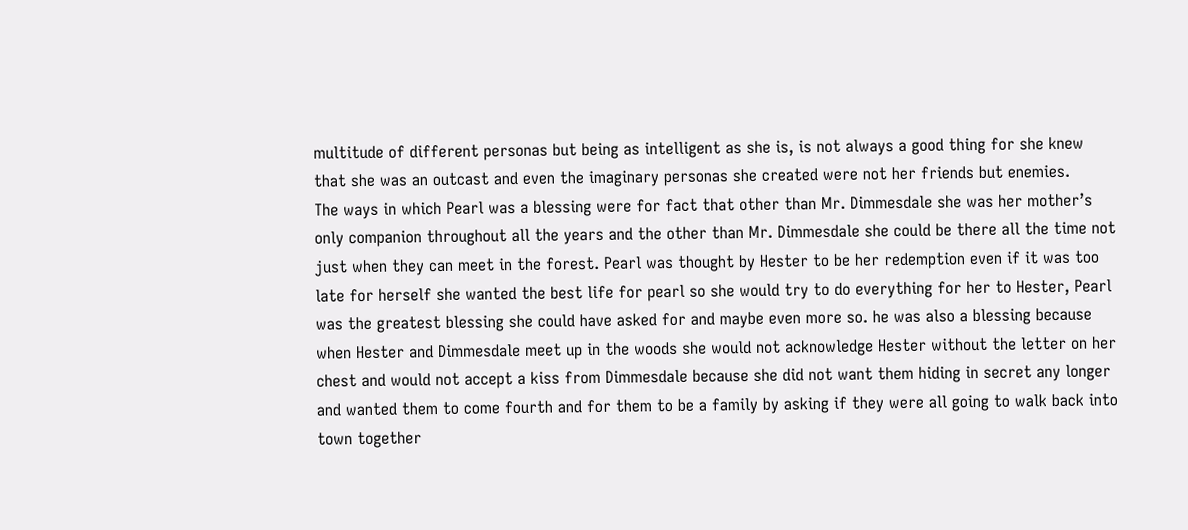multitude of different personas but being as intelligent as she is, is not always a good thing for she knew that she was an outcast and even the imaginary personas she created were not her friends but enemies.
The ways in which Pearl was a blessing were for fact that other than Mr. Dimmesdale she was her mother’s only companion throughout all the years and the other than Mr. Dimmesdale she could be there all the time not just when they can meet in the forest. Pearl was thought by Hester to be her redemption even if it was too late for herself she wanted the best life for pearl so she would try to do everything for her to Hester, Pearl was the greatest blessing she could have asked for and maybe even more so. he was also a blessing because when Hester and Dimmesdale meet up in the woods she would not acknowledge Hester without the letter on her chest and would not accept a kiss from Dimmesdale because she did not want them hiding in secret any longer and wanted them to come fourth and for them to be a family by asking if they were all going to walk back into town together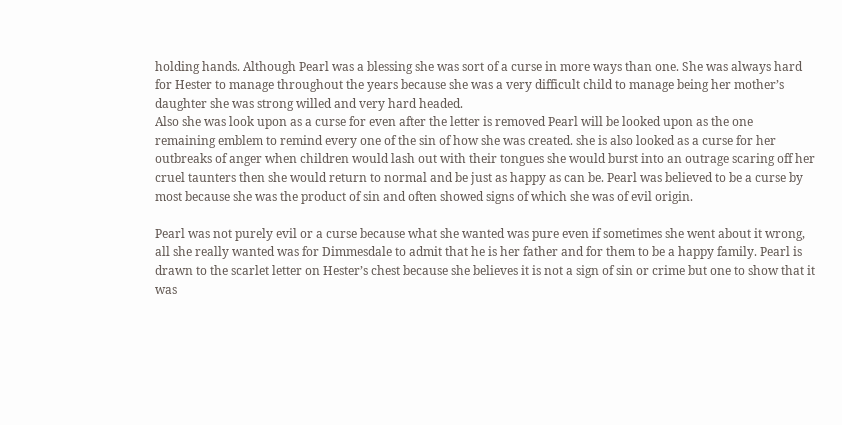holding hands. Although Pearl was a blessing she was sort of a curse in more ways than one. She was always hard for Hester to manage throughout the years because she was a very difficult child to manage being her mother’s daughter she was strong willed and very hard headed.
Also she was look upon as a curse for even after the letter is removed Pearl will be looked upon as the one remaining emblem to remind every one of the sin of how she was created. she is also looked as a curse for her outbreaks of anger when children would lash out with their tongues she would burst into an outrage scaring off her cruel taunters then she would return to normal and be just as happy as can be. Pearl was believed to be a curse by most because she was the product of sin and often showed signs of which she was of evil origin.

Pearl was not purely evil or a curse because what she wanted was pure even if sometimes she went about it wrong, all she really wanted was for Dimmesdale to admit that he is her father and for them to be a happy family. Pearl is drawn to the scarlet letter on Hester’s chest because she believes it is not a sign of sin or crime but one to show that it was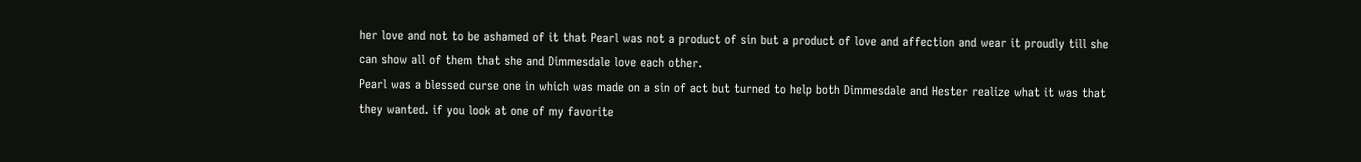her love and not to be ashamed of it that Pearl was not a product of sin but a product of love and affection and wear it proudly till she can show all of them that she and Dimmesdale love each other.
Pearl was a blessed curse one in which was made on a sin of act but turned to help both Dimmesdale and Hester realize what it was that they wanted. if you look at one of my favorite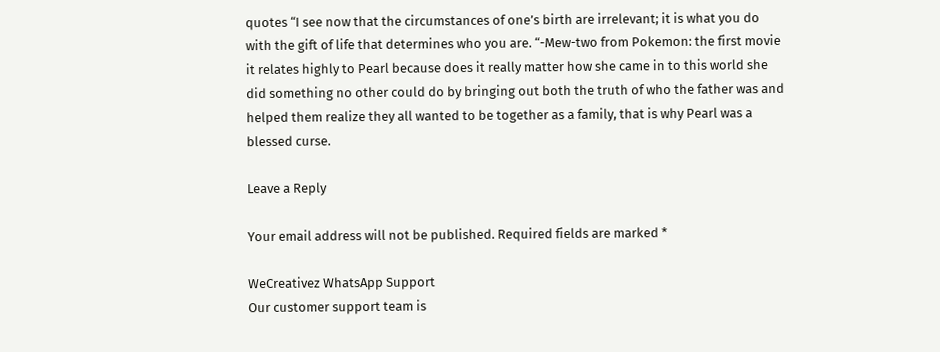quotes “I see now that the circumstances of one’s birth are irrelevant; it is what you do  with the gift of life that determines who you are. “-Mew-two from Pokemon: the first movie it relates highly to Pearl because does it really matter how she came in to this world she did something no other could do by bringing out both the truth of who the father was and helped them realize they all wanted to be together as a family, that is why Pearl was a blessed curse.

Leave a Reply

Your email address will not be published. Required fields are marked *

WeCreativez WhatsApp Support
Our customer support team is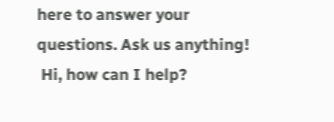here to answer your questions. Ask us anything!
 Hi, how can I help?